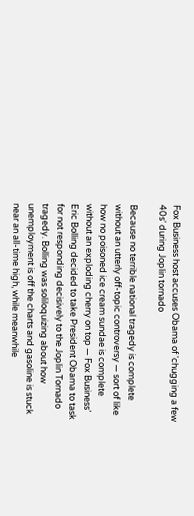Fox Business host accuses Obama of 'chugging a few 40s' during Joplin tornado

Because no terrible national tragedy is complete without an utterly off-topic controversy — sort of like how no poisoned ice cream sundae is complete without an exploding cherry on top — Fox Business’ Eric Bolling decided to take President Obama to task for not responding decisively to the Joplin Tornado tragedy. Bolling was soliloquizing about how unemployment is off the charts and gasoline is stuck near an all-time high, while meanwhile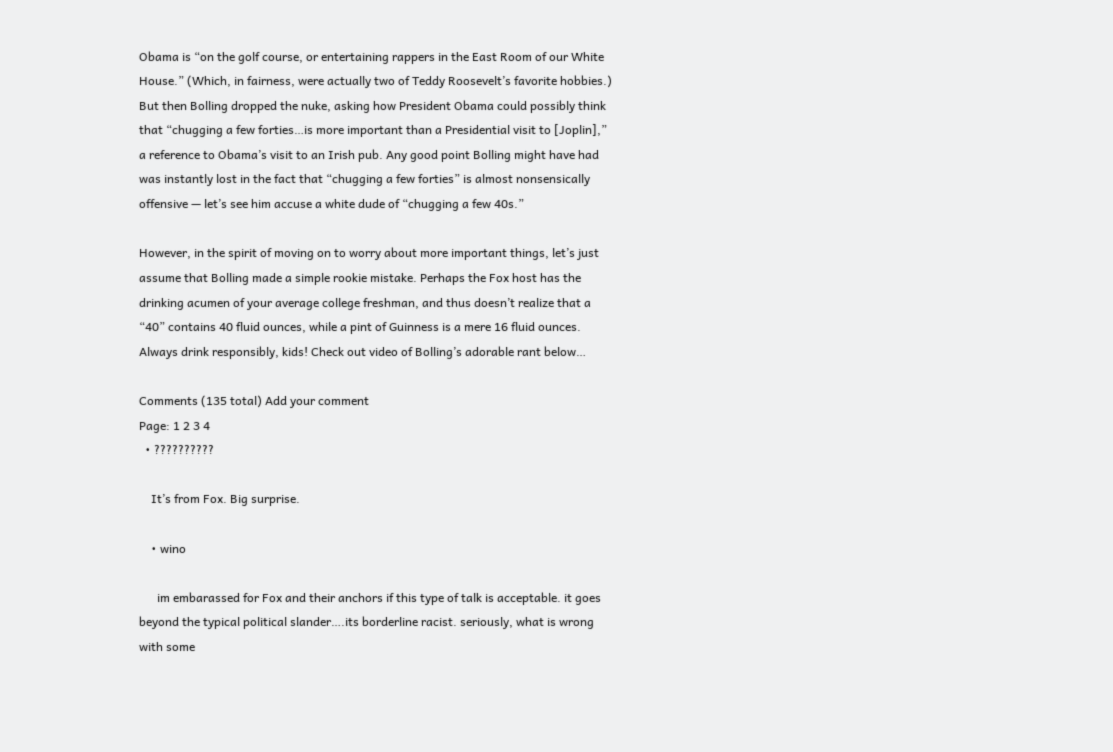Obama is “on the golf course, or entertaining rappers in the East Room of our White House.” (Which, in fairness, were actually two of Teddy Roosevelt’s favorite hobbies.) But then Bolling dropped the nuke, asking how President Obama could possibly think that “chugging a few forties…is more important than a Presidential visit to [Joplin],” a reference to Obama’s visit to an Irish pub. Any good point Bolling might have had was instantly lost in the fact that “chugging a few forties” is almost nonsensically offensive — let’s see him accuse a white dude of “chugging a few 40s.”

However, in the spirit of moving on to worry about more important things, let’s just assume that Bolling made a simple rookie mistake. Perhaps the Fox host has the drinking acumen of your average college freshman, and thus doesn’t realize that a “40” contains 40 fluid ounces, while a pint of Guinness is a mere 16 fluid ounces. Always drink responsibly, kids! Check out video of Bolling’s adorable rant below…

Comments (135 total) Add your comment
Page: 1 2 3 4
  • ??????????

    It’s from Fox. Big surprise.

    • wino

      im embarassed for Fox and their anchors if this type of talk is acceptable. it goes beyond the typical political slander….its borderline racist. seriously, what is wrong with some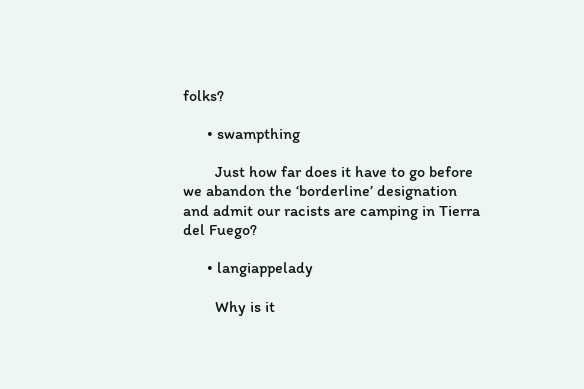folks?

      • swampthing

        Just how far does it have to go before we abandon the ‘borderline’ designation and admit our racists are camping in Tierra del Fuego?

      • langiappelady

        Why is it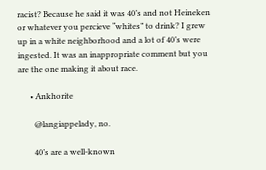racist? Because he said it was 40’s and not Heineken or whatever you percieve “whites” to drink? I grew up in a white neighborhood and a lot of 40’s were ingested. It was an inappropriate comment but you are the one making it about race.

      • Ankhorite

        @langiappelady, no.

        40’s are a well-known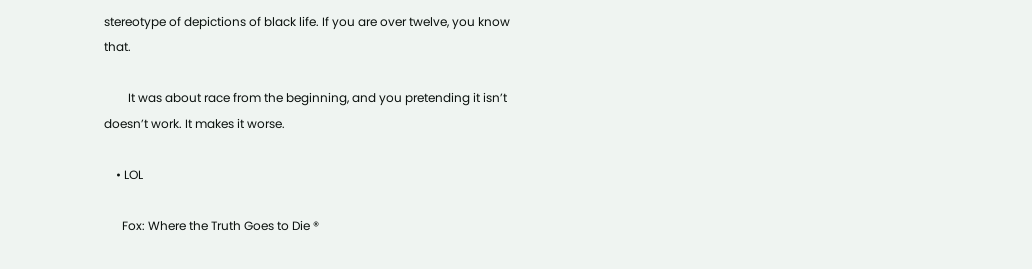stereotype of depictions of black life. If you are over twelve, you know that.

        It was about race from the beginning, and you pretending it isn’t doesn’t work. It makes it worse.

    • LOL

      Fox: Where the Truth Goes to Die ®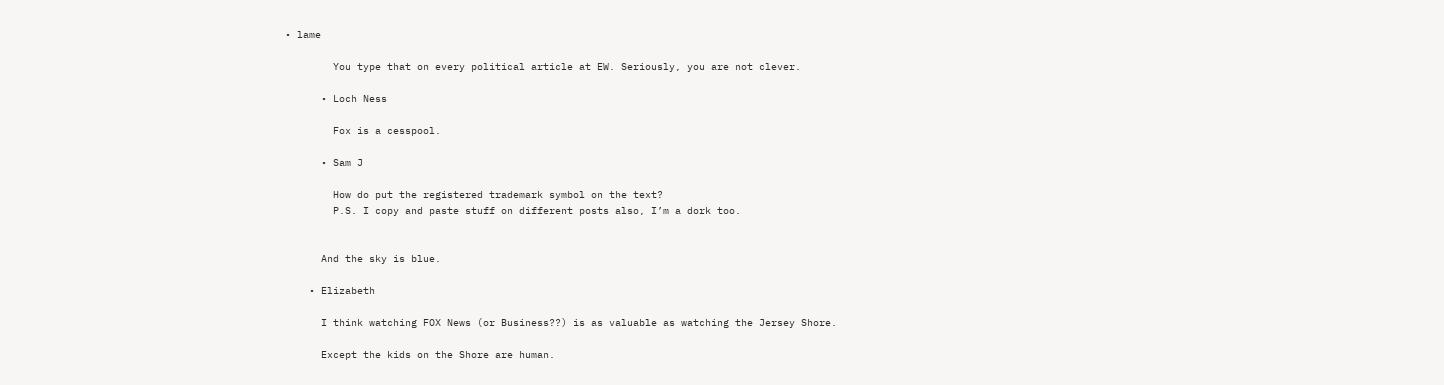• lame

        You type that on every political article at EW. Seriously, you are not clever.

      • Loch Ness

        Fox is a cesspool.

      • Sam J

        How do put the registered trademark symbol on the text?
        P.S. I copy and paste stuff on different posts also, I’m a dork too.


      And the sky is blue.

    • Elizabeth

      I think watching FOX News (or Business??) is as valuable as watching the Jersey Shore.

      Except the kids on the Shore are human.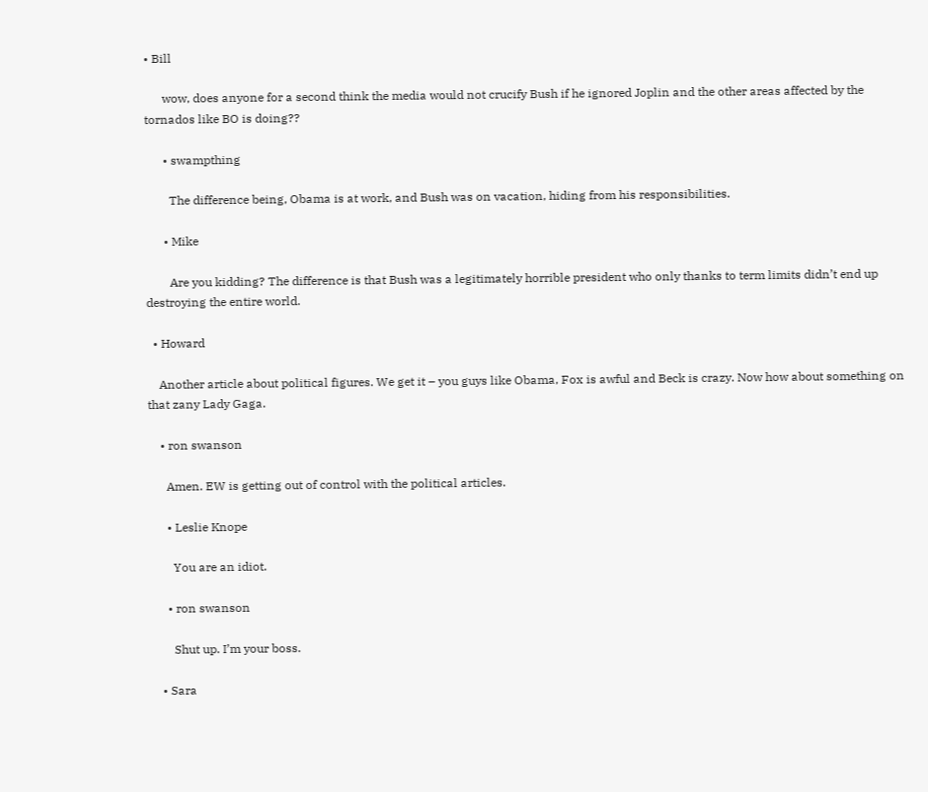• Bill

      wow, does anyone for a second think the media would not crucify Bush if he ignored Joplin and the other areas affected by the tornados like BO is doing??

      • swampthing

        The difference being, Obama is at work, and Bush was on vacation, hiding from his responsibilities.

      • Mike

        Are you kidding? The difference is that Bush was a legitimately horrible president who only thanks to term limits didn’t end up destroying the entire world.

  • Howard

    Another article about political figures. We get it – you guys like Obama, Fox is awful and Beck is crazy. Now how about something on that zany Lady Gaga.

    • ron swanson

      Amen. EW is getting out of control with the political articles.

      • Leslie Knope

        You are an idiot.

      • ron swanson

        Shut up. I’m your boss.

    • Sara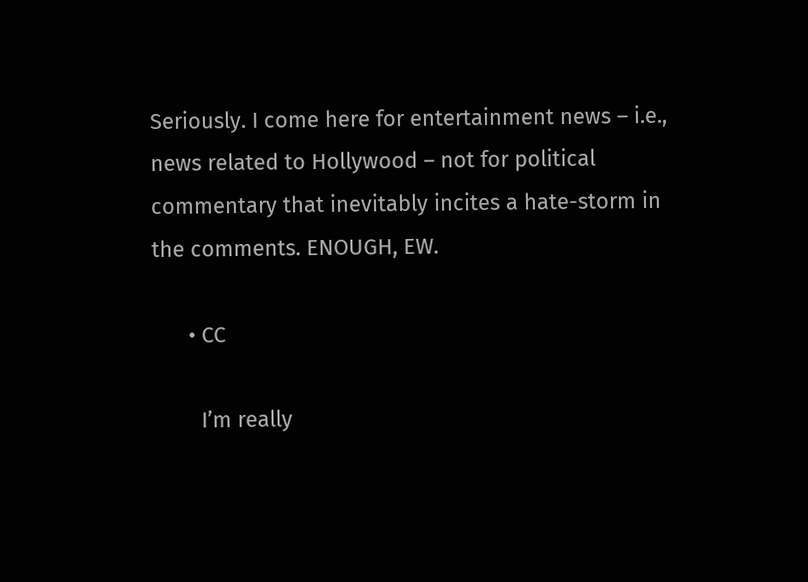Seriously. I come here for entertainment news – i.e., news related to Hollywood – not for political commentary that inevitably incites a hate-storm in the comments. ENOUGH, EW.

      • CC

        I’m really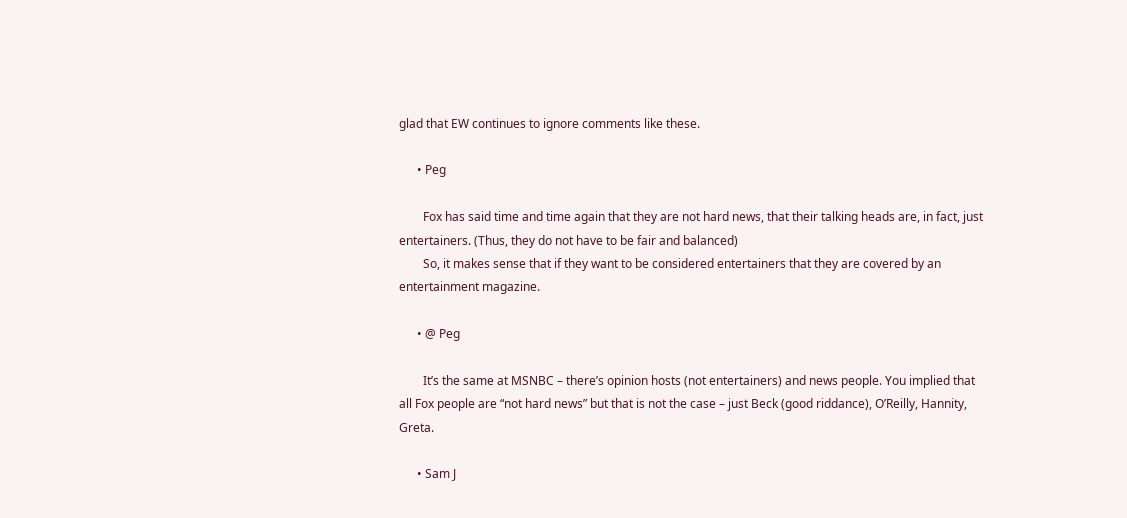glad that EW continues to ignore comments like these.

      • Peg

        Fox has said time and time again that they are not hard news, that their talking heads are, in fact, just entertainers. (Thus, they do not have to be fair and balanced)
        So, it makes sense that if they want to be considered entertainers that they are covered by an entertainment magazine.

      • @ Peg

        It’s the same at MSNBC – there’s opinion hosts (not entertainers) and news people. You implied that all Fox people are “not hard news” but that is not the case – just Beck (good riddance), O’Reilly, Hannity, Greta.

      • Sam J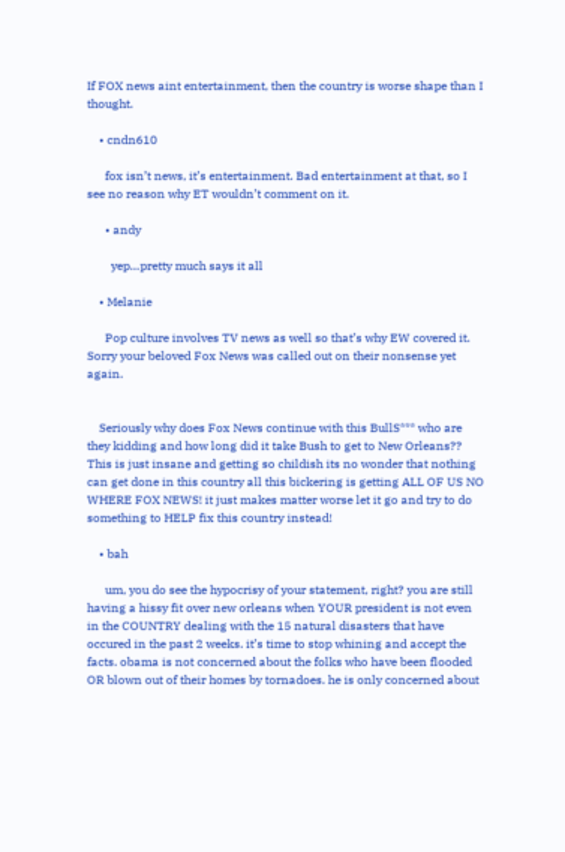If FOX news aint entertainment, then the country is worse shape than I thought.

    • cndn610

      fox isn’t news, it’s entertainment. Bad entertainment at that, so I see no reason why ET wouldn’t comment on it.

      • andy

        yep…pretty much says it all

    • Melanie

      Pop culture involves TV news as well so that’s why EW covered it. Sorry your beloved Fox News was called out on their nonsense yet again.


    Seriously why does Fox News continue with this BullS*** who are they kidding and how long did it take Bush to get to New Orleans?? This is just insane and getting so childish its no wonder that nothing can get done in this country all this bickering is getting ALL OF US NO WHERE FOX NEWS! it just makes matter worse let it go and try to do something to HELP fix this country instead!

    • bah

      um, you do see the hypocrisy of your statement, right? you are still having a hissy fit over new orleans when YOUR president is not even in the COUNTRY dealing with the 15 natural disasters that have occured in the past 2 weeks. it’s time to stop whining and accept the facts. obama is not concerned about the folks who have been flooded OR blown out of their homes by tornadoes. he is only concerned about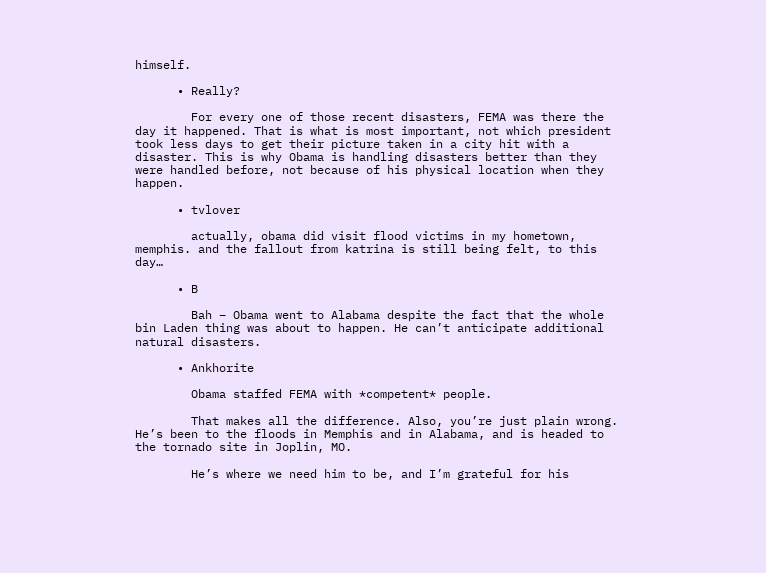himself.

      • Really?

        For every one of those recent disasters, FEMA was there the day it happened. That is what is most important, not which president took less days to get their picture taken in a city hit with a disaster. This is why Obama is handling disasters better than they were handled before, not because of his physical location when they happen.

      • tvlover

        actually, obama did visit flood victims in my hometown, memphis. and the fallout from katrina is still being felt, to this day…

      • B

        Bah – Obama went to Alabama despite the fact that the whole bin Laden thing was about to happen. He can’t anticipate additional natural disasters.

      • Ankhorite

        Obama staffed FEMA with *competent* people.

        That makes all the difference. Also, you’re just plain wrong. He’s been to the floods in Memphis and in Alabama, and is headed to the tornado site in Joplin, MO.

        He’s where we need him to be, and I’m grateful for his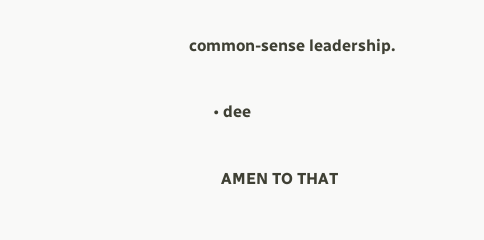common-sense leadership.

      • dee

        AMEN TO THAT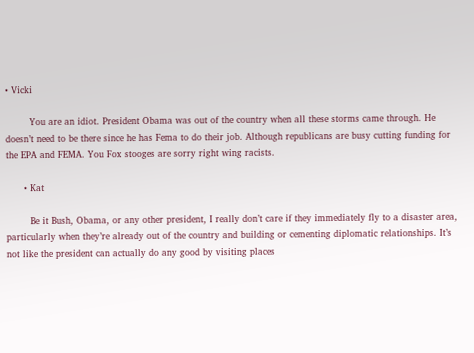• Vicki

        You are an idiot. President Obama was out of the country when all these storms came through. He doesn’t need to be there since he has Fema to do their job. Although republicans are busy cutting funding for the EPA and FEMA. You Fox stooges are sorry right wing racists.

      • Kat

        Be it Bush, Obama, or any other president, I really don’t care if they immediately fly to a disaster area, particularly when they’re already out of the country and building or cementing diplomatic relationships. It’s not like the president can actually do any good by visiting places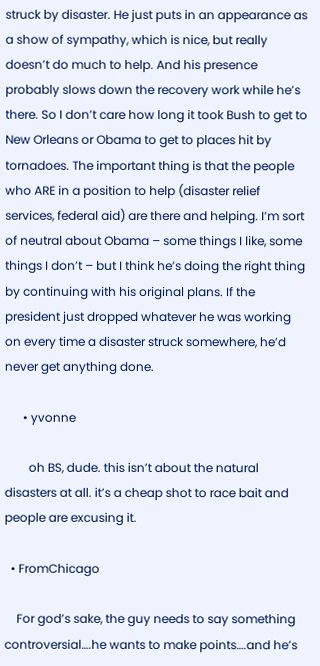struck by disaster. He just puts in an appearance as a show of sympathy, which is nice, but really doesn’t do much to help. And his presence probably slows down the recovery work while he’s there. So I don’t care how long it took Bush to get to New Orleans or Obama to get to places hit by tornadoes. The important thing is that the people who ARE in a position to help (disaster relief services, federal aid) are there and helping. I’m sort of neutral about Obama – some things I like, some things I don’t – but I think he’s doing the right thing by continuing with his original plans. If the president just dropped whatever he was working on every time a disaster struck somewhere, he’d never get anything done.

      • yvonne

        oh BS, dude. this isn’t about the natural disasters at all. it’s a cheap shot to race bait and people are excusing it.

  • FromChicago

    For god’s sake, the guy needs to say something controversial….he wants to make points….and he’s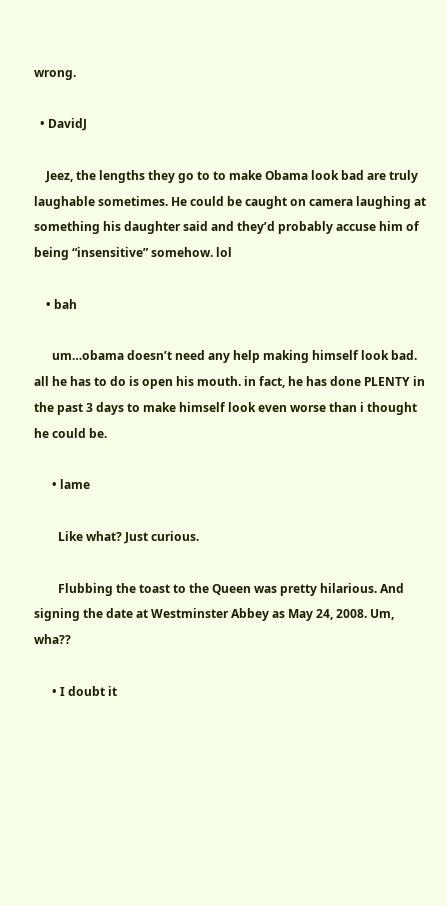wrong.

  • DavidJ

    Jeez, the lengths they go to to make Obama look bad are truly laughable sometimes. He could be caught on camera laughing at something his daughter said and they’d probably accuse him of being “insensitive” somehow. lol

    • bah

      um…obama doesn’t need any help making himself look bad. all he has to do is open his mouth. in fact, he has done PLENTY in the past 3 days to make himself look even worse than i thought he could be.

      • lame

        Like what? Just curious.

        Flubbing the toast to the Queen was pretty hilarious. And signing the date at Westminster Abbey as May 24, 2008. Um, wha??

      • I doubt it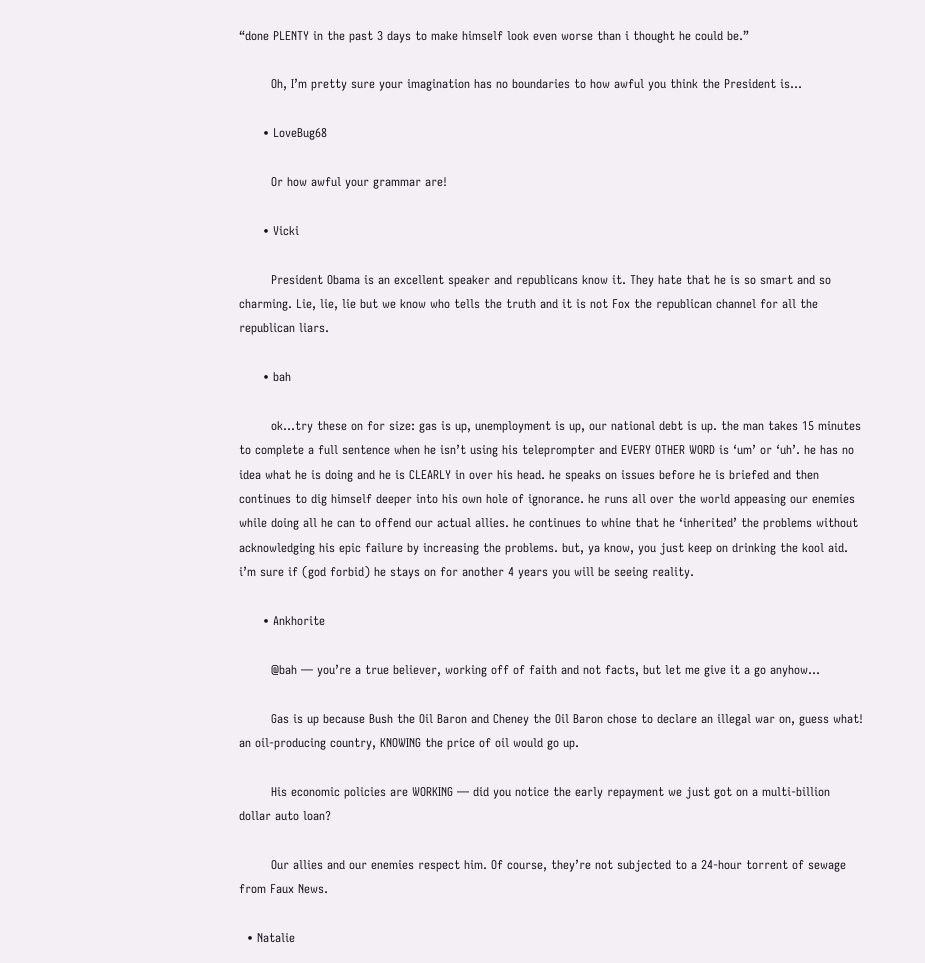“done PLENTY in the past 3 days to make himself look even worse than i thought he could be.”

        Oh, I’m pretty sure your imagination has no boundaries to how awful you think the President is…

      • LoveBug68

        Or how awful your grammar are!

      • Vicki

        President Obama is an excellent speaker and republicans know it. They hate that he is so smart and so charming. Lie, lie, lie but we know who tells the truth and it is not Fox the republican channel for all the republican liars.

      • bah

        ok…try these on for size: gas is up, unemployment is up, our national debt is up. the man takes 15 minutes to complete a full sentence when he isn’t using his teleprompter and EVERY OTHER WORD is ‘um’ or ‘uh’. he has no idea what he is doing and he is CLEARLY in over his head. he speaks on issues before he is briefed and then continues to dig himself deeper into his own hole of ignorance. he runs all over the world appeasing our enemies while doing all he can to offend our actual allies. he continues to whine that he ‘inherited’ the problems without acknowledging his epic failure by increasing the problems. but, ya know, you just keep on drinking the kool aid. i’m sure if (god forbid) he stays on for another 4 years you will be seeing reality.

      • Ankhorite

        @bah — you’re a true believer, working off of faith and not facts, but let me give it a go anyhow…

        Gas is up because Bush the Oil Baron and Cheney the Oil Baron chose to declare an illegal war on, guess what! an oil-producing country, KNOWING the price of oil would go up.

        His economic policies are WORKING — did you notice the early repayment we just got on a multi-billion dollar auto loan?

        Our allies and our enemies respect him. Of course, they’re not subjected to a 24-hour torrent of sewage from Faux News.

  • Natalie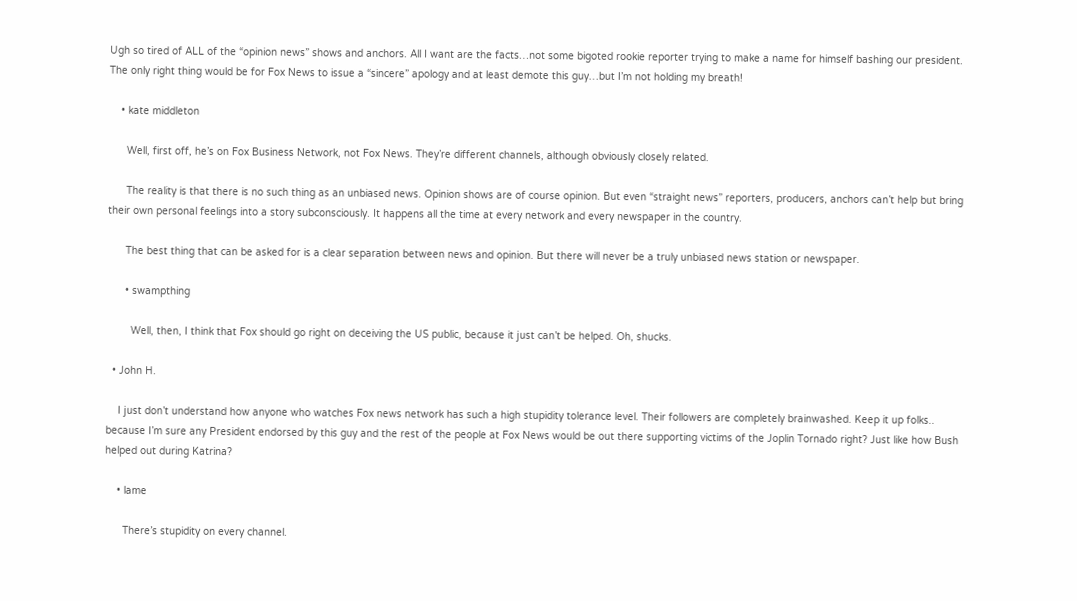Ugh so tired of ALL of the “opinion news” shows and anchors. All I want are the facts…not some bigoted rookie reporter trying to make a name for himself bashing our president. The only right thing would be for Fox News to issue a “sincere” apology and at least demote this guy…but I’m not holding my breath!

    • kate middleton

      Well, first off, he’s on Fox Business Network, not Fox News. They’re different channels, although obviously closely related.

      The reality is that there is no such thing as an unbiased news. Opinion shows are of course opinion. But even “straight news” reporters, producers, anchors can’t help but bring their own personal feelings into a story subconsciously. It happens all the time at every network and every newspaper in the country.

      The best thing that can be asked for is a clear separation between news and opinion. But there will never be a truly unbiased news station or newspaper.

      • swampthing

        Well, then, I think that Fox should go right on deceiving the US public, because it just can’t be helped. Oh, shucks.

  • John H.

    I just don’t understand how anyone who watches Fox news network has such a high stupidity tolerance level. Their followers are completely brainwashed. Keep it up folks.. because I’m sure any President endorsed by this guy and the rest of the people at Fox News would be out there supporting victims of the Joplin Tornado right? Just like how Bush helped out during Katrina?

    • lame

      There’s stupidity on every channel.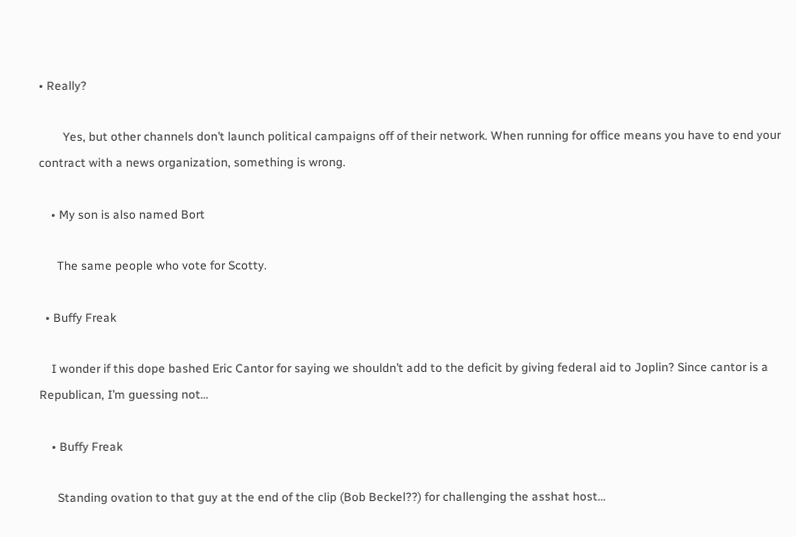• Really?

        Yes, but other channels don’t launch political campaigns off of their network. When running for office means you have to end your contract with a news organization, something is wrong.

    • My son is also named Bort

      The same people who vote for Scotty.

  • Buffy Freak

    I wonder if this dope bashed Eric Cantor for saying we shouldn’t add to the deficit by giving federal aid to Joplin? Since cantor is a Republican, I’m guessing not…

    • Buffy Freak

      Standing ovation to that guy at the end of the clip (Bob Beckel??) for challenging the asshat host…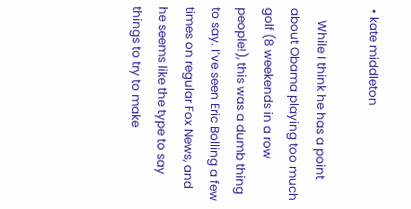• kate middleton

    While I think he has a point about Obama playing too much golf (8 weekends in a row people!), this was a dumb thing to say. I’ve seen Eric Bolling a few times on regular Fox News, and he seems like the type to say things to try to make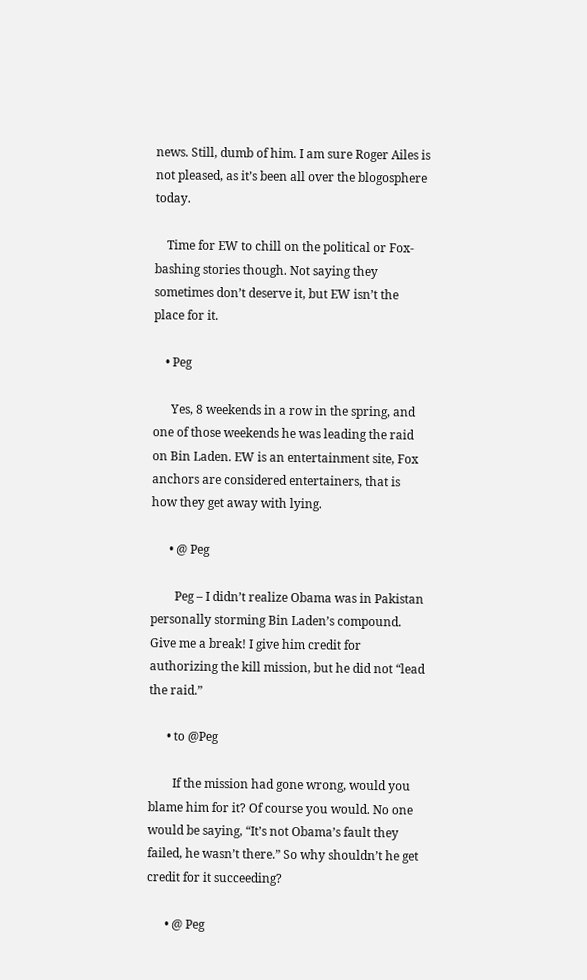news. Still, dumb of him. I am sure Roger Ailes is not pleased, as it’s been all over the blogosphere today.

    Time for EW to chill on the political or Fox-bashing stories though. Not saying they sometimes don’t deserve it, but EW isn’t the place for it.

    • Peg

      Yes, 8 weekends in a row in the spring, and one of those weekends he was leading the raid on Bin Laden. EW is an entertainment site, Fox anchors are considered entertainers, that is how they get away with lying.

      • @ Peg

        Peg – I didn’t realize Obama was in Pakistan personally storming Bin Laden’s compound. Give me a break! I give him credit for authorizing the kill mission, but he did not “lead the raid.”

      • to @Peg

        If the mission had gone wrong, would you blame him for it? Of course you would. No one would be saying, “It’s not Obama’s fault they failed, he wasn’t there.” So why shouldn’t he get credit for it succeeding?

      • @ Peg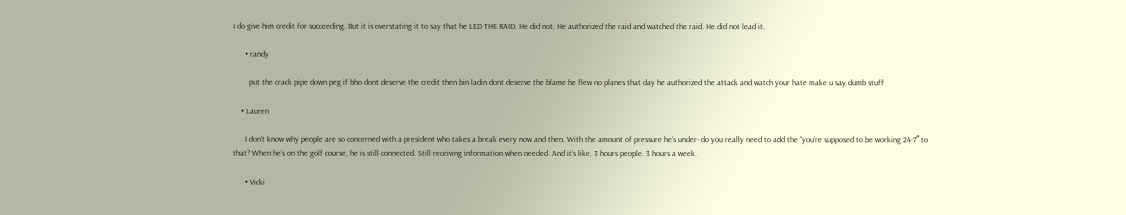I do give him credit for succeeding. But it is overstating it to say that he LED THE RAID. He did not. He authorized the raid and watched the raid. He did not lead it.

      • randy

        put the crack pipe down peg if bho dont deserve the credit then bin ladin dont deserve the blame he flew no planes that day he authorized the attack and watch your hate make u say dumb stuff

    • Lauren

      I don’t know why people are so concerned with a president who takes a break every now and then. With the amount of pressure he’s under- do you really need to add the “you’re supposed to be working 24-7″ to that? When he’s on the golf course, he is still connected. Still receiving information when needed. And it’s like, 3 hours people. 3 hours a week.

      • Vicki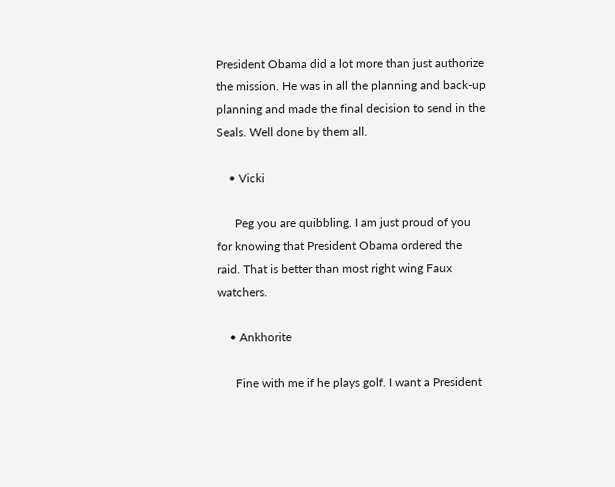President Obama did a lot more than just authorize the mission. He was in all the planning and back-up planning and made the final decision to send in the Seals. Well done by them all.

    • Vicki

      Peg you are quibbling. I am just proud of you for knowing that President Obama ordered the raid. That is better than most right wing Faux watchers.

    • Ankhorite

      Fine with me if he plays golf. I want a President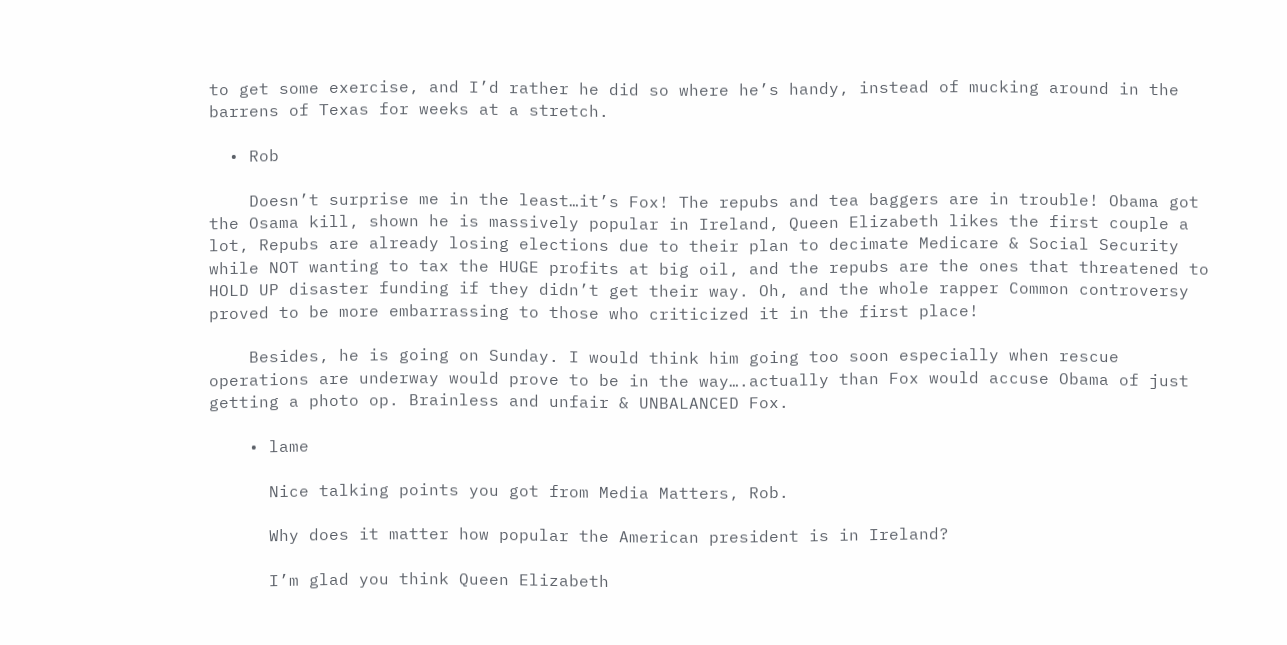to get some exercise, and I’d rather he did so where he’s handy, instead of mucking around in the barrens of Texas for weeks at a stretch.

  • Rob

    Doesn’t surprise me in the least…it’s Fox! The repubs and tea baggers are in trouble! Obama got the Osama kill, shown he is massively popular in Ireland, Queen Elizabeth likes the first couple a lot, Repubs are already losing elections due to their plan to decimate Medicare & Social Security while NOT wanting to tax the HUGE profits at big oil, and the repubs are the ones that threatened to HOLD UP disaster funding if they didn’t get their way. Oh, and the whole rapper Common controversy proved to be more embarrassing to those who criticized it in the first place!

    Besides, he is going on Sunday. I would think him going too soon especially when rescue operations are underway would prove to be in the way….actually than Fox would accuse Obama of just getting a photo op. Brainless and unfair & UNBALANCED Fox.

    • lame

      Nice talking points you got from Media Matters, Rob.

      Why does it matter how popular the American president is in Ireland?

      I’m glad you think Queen Elizabeth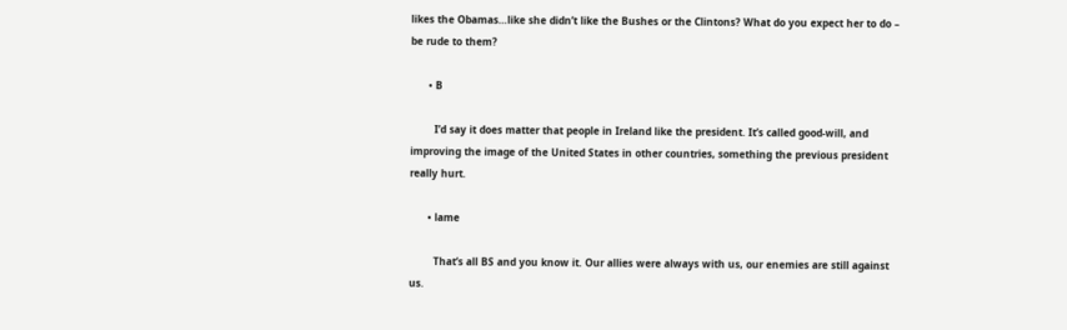likes the Obamas…like she didn’t like the Bushes or the Clintons? What do you expect her to do – be rude to them?

      • B

        I’d say it does matter that people in Ireland like the president. It’s called good-will, and improving the image of the United States in other countries, something the previous president really hurt.

      • lame

        That’s all BS and you know it. Our allies were always with us, our enemies are still against us.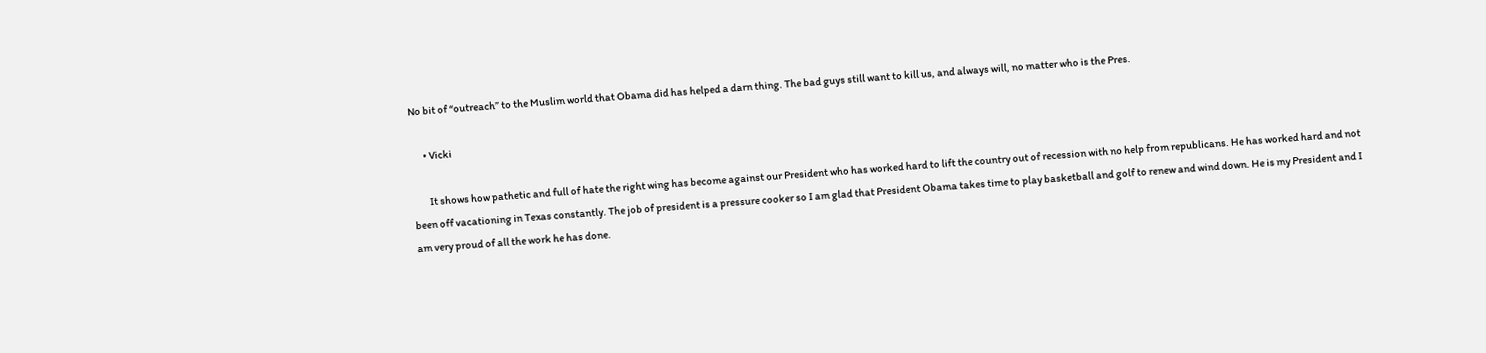No bit of “outreach” to the Muslim world that Obama did has helped a darn thing. The bad guys still want to kill us, and always will, no matter who is the Pres.

      • Vicki

        It shows how pathetic and full of hate the right wing has become against our President who has worked hard to lift the country out of recession with no help from republicans. He has worked hard and not been off vacationing in Texas constantly. The job of president is a pressure cooker so I am glad that President Obama takes time to play basketball and golf to renew and wind down. He is my President and I am very proud of all the work he has done.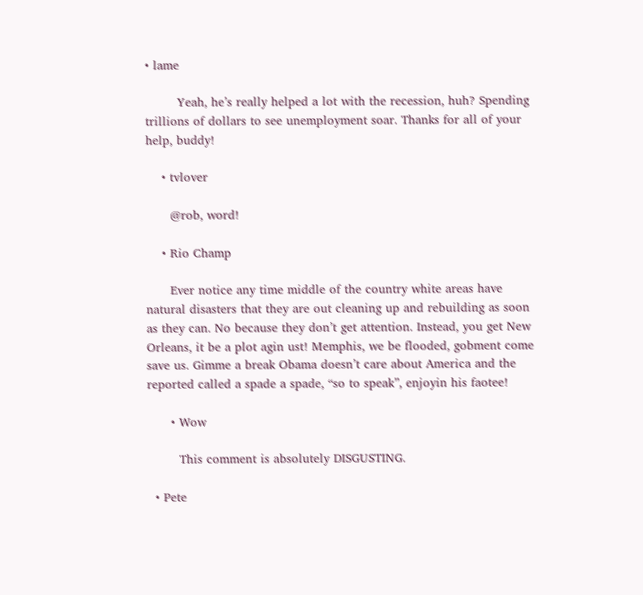• lame

        Yeah, he’s really helped a lot with the recession, huh? Spending trillions of dollars to see unemployment soar. Thanks for all of your help, buddy!

    • tvlover

      @rob, word!

    • Rio Champ

      Ever notice any time middle of the country white areas have natural disasters that they are out cleaning up and rebuilding as soon as they can. No because they don’t get attention. Instead, you get New Orleans, it be a plot agin ust! Memphis, we be flooded, gobment come save us. Gimme a break Obama doesn’t care about America and the reported called a spade a spade, “so to speak”, enjoyin his faotee!

      • Wow

        This comment is absolutely DISGUSTING.

  • Pete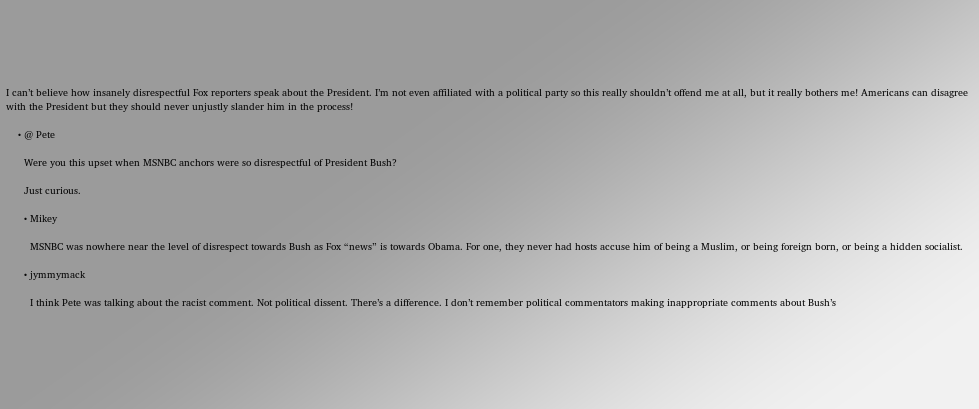I can’t believe how insanely disrespectful Fox reporters speak about the President. I’m not even affiliated with a political party so this really shouldn’t offend me at all, but it really bothers me! Americans can disagree with the President but they should never unjustly slander him in the process!

    • @ Pete

      Were you this upset when MSNBC anchors were so disrespectful of President Bush?

      Just curious.

      • Mikey

        MSNBC was nowhere near the level of disrespect towards Bush as Fox “news” is towards Obama. For one, they never had hosts accuse him of being a Muslim, or being foreign born, or being a hidden socialist.

      • jymmymack

        I think Pete was talking about the racist comment. Not political dissent. There’s a difference. I don’t remember political commentators making inappropriate comments about Bush’s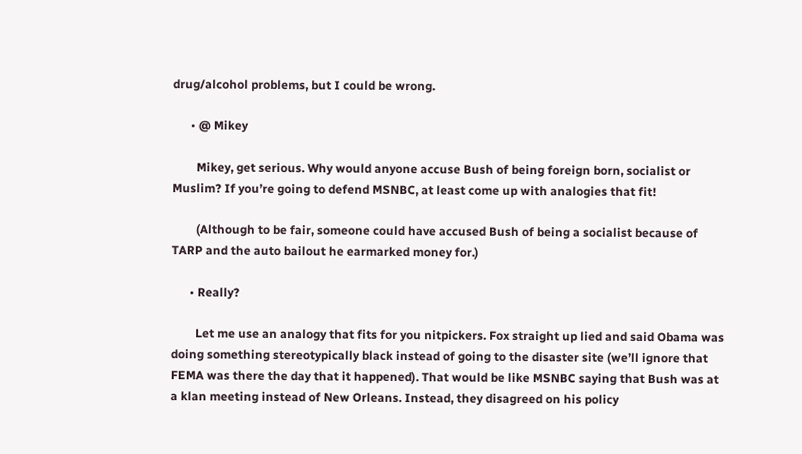drug/alcohol problems, but I could be wrong.

      • @ Mikey

        Mikey, get serious. Why would anyone accuse Bush of being foreign born, socialist or Muslim? If you’re going to defend MSNBC, at least come up with analogies that fit!

        (Although to be fair, someone could have accused Bush of being a socialist because of TARP and the auto bailout he earmarked money for.)

      • Really?

        Let me use an analogy that fits for you nitpickers. Fox straight up lied and said Obama was doing something stereotypically black instead of going to the disaster site (we’ll ignore that FEMA was there the day that it happened). That would be like MSNBC saying that Bush was at a klan meeting instead of New Orleans. Instead, they disagreed on his policy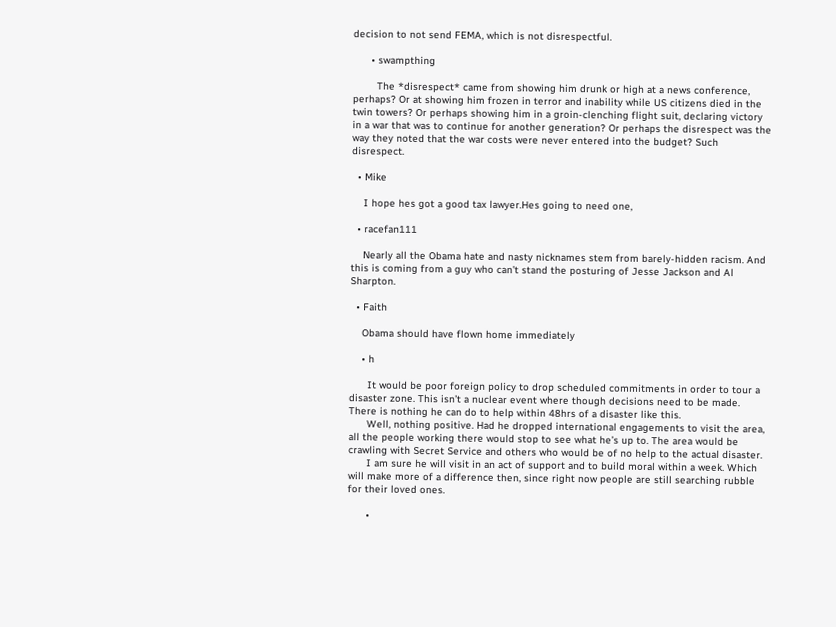decision to not send FEMA, which is not disrespectful.

      • swampthing

        The *disrespect* came from showing him drunk or high at a news conference, perhaps? Or at showing him frozen in terror and inability while US citizens died in the twin towers? Or perhaps showing him in a groin-clenching flight suit, declaring victory in a war that was to continue for another generation? Or perhaps the disrespect was the way they noted that the war costs were never entered into the budget? Such disrespect.

  • Mike

    I hope hes got a good tax lawyer.Hes going to need one,

  • racefan111

    Nearly all the Obama hate and nasty nicknames stem from barely-hidden racism. And this is coming from a guy who can’t stand the posturing of Jesse Jackson and Al Sharpton.

  • Faith

    Obama should have flown home immediately

    • h

      It would be poor foreign policy to drop scheduled commitments in order to tour a disaster zone. This isn’t a nuclear event where though decisions need to be made. There is nothing he can do to help within 48hrs of a disaster like this.
      Well, nothing positive. Had he dropped international engagements to visit the area, all the people working there would stop to see what he’s up to. The area would be crawling with Secret Service and others who would be of no help to the actual disaster.
      I am sure he will visit in an act of support and to build moral within a week. Which will make more of a difference then, since right now people are still searching rubble for their loved ones.

      •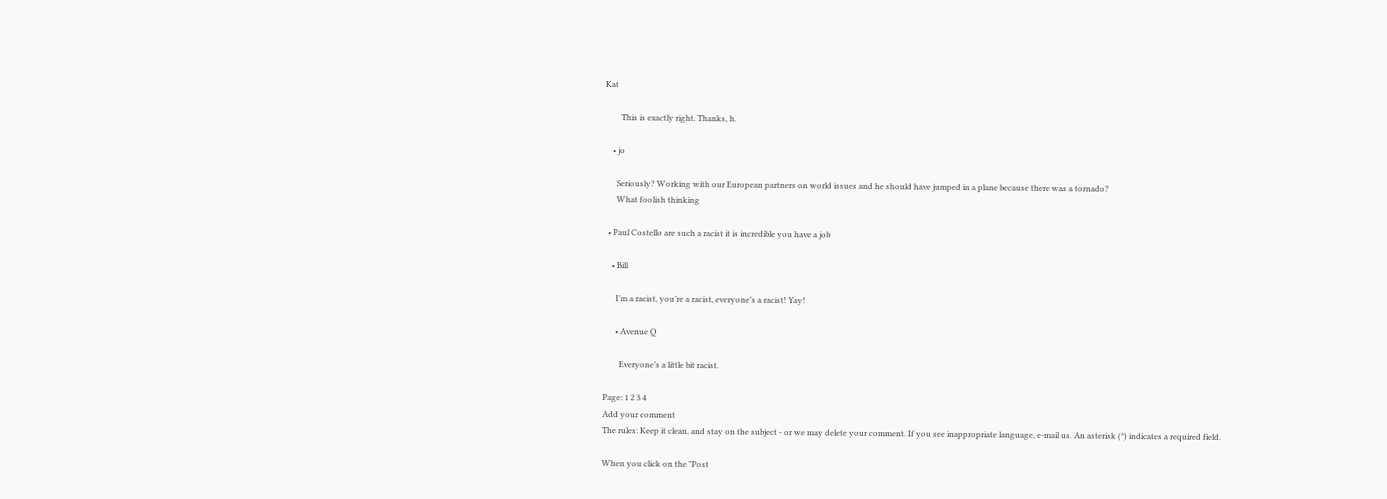Kat

        This is exactly right. Thanks, h.

    • jo

      Seriously? Working with our European partners on world issues and he should have jumped in a plane because there was a tornado?
      What foolish thinking

  • Paul Costello are such a racist it is incredible you have a job

    • Bill

      I’m a racist, you’re a racist, everyone’s a racist! Yay!

      • Avenue Q

        Everyone’s a little bit racist.

Page: 1 2 3 4
Add your comment
The rules: Keep it clean, and stay on the subject - or we may delete your comment. If you see inappropriate language, e-mail us. An asterisk (*) indicates a required field.

When you click on the "Post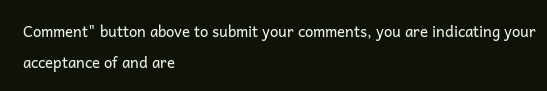Comment" button above to submit your comments, you are indicating your acceptance of and are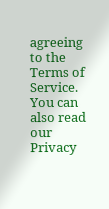agreeing to the Terms of Service. You can also read our Privacy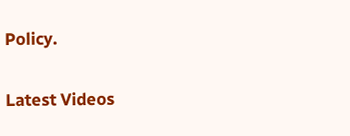Policy.

Latest Videos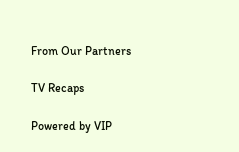From Our Partners

TV Recaps

Powered by VIP